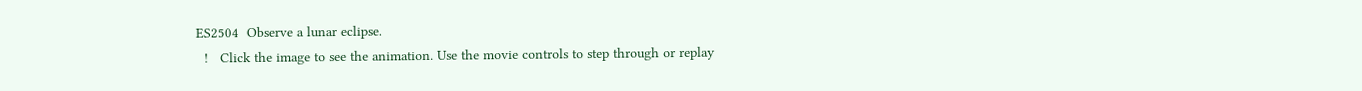ES2504  Observe a lunar eclipse.
  !   Click the image to see the animation. Use the movie controls to step through or replay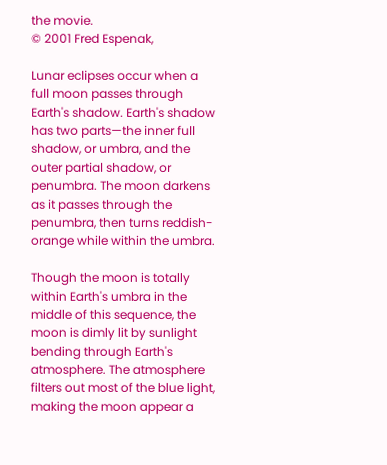the movie.
© 2001 Fred Espenak,

Lunar eclipses occur when a full moon passes through Earth's shadow. Earth's shadow has two parts—the inner full shadow, or umbra, and the outer partial shadow, or penumbra. The moon darkens as it passes through the penumbra, then turns reddish-orange while within the umbra.

Though the moon is totally within Earth's umbra in the middle of this sequence, the moon is dimly lit by sunlight bending through Earth's atmosphere. The atmosphere filters out most of the blue light, making the moon appear a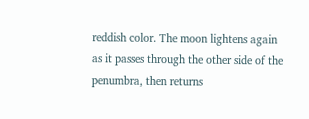reddish color. The moon lightens again as it passes through the other side of the penumbra, then returns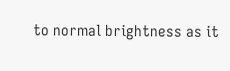to normal brightness as it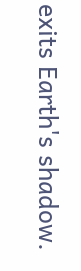exits Earth's shadow.